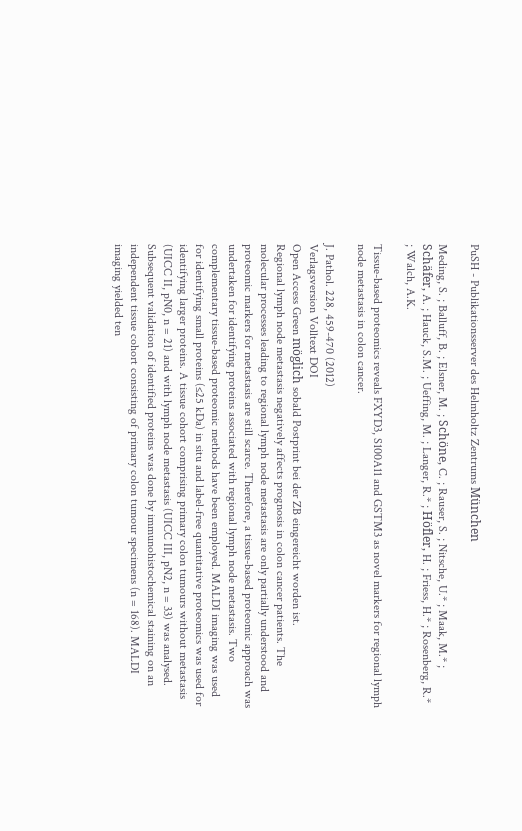PuSH - Publikationsserver des Helmholtz Zentrums München

Meding, S. ; Balluff, B. ; Elsner, M. ; Schöne, C. ; Rauser, S. ; Nitsche, U.* ; Maak, M.* ; Schäfer, A. ; Hauck, S.M. ; Ueffing, M. ; Langer, R.* ; Höfler, H. ; Friess, H.* ; Rosenberg, R.* ; Walch, A.K.

Tissue-based proteomics reveals FXYD3, S100A11 and GSTM3 as novel markers for regional lymph node metastasis in colon cancer.

J. Pathol. 228, 459-470 (2012)
Verlagsversion Volltext DOI
Open Access Green möglich sobald Postprint bei der ZB eingereicht worden ist.
Regional lymph node metastasis negatively affects prognosis in colon cancer patients. The molecular processes leading to regional lymph node metastasis are only partially understood and proteomic markers for metastasis are still scarce. Therefore, a tissue-based proteomic approach was undertaken for identifying proteins associated with regional lymph node metastasis. Two complementary tissue-based proteomic methods have been employed. MALDI imaging was used for identifying small proteins (≤25 kDa) in situ and label-free quantitative proteomics was used for identifying larger proteins. A tissue cohort comprising primary colon tumours without metastasis (UICC II, pN0, n = 21) and with lymph node metastasis (UICC III, pN2, n = 33) was analysed. Subsequent validation of identified proteins was done by immunohistochemical staining on an independent tissue cohort consisting of primary colon tumour specimens (n = 168). MALDI imaging yielded ten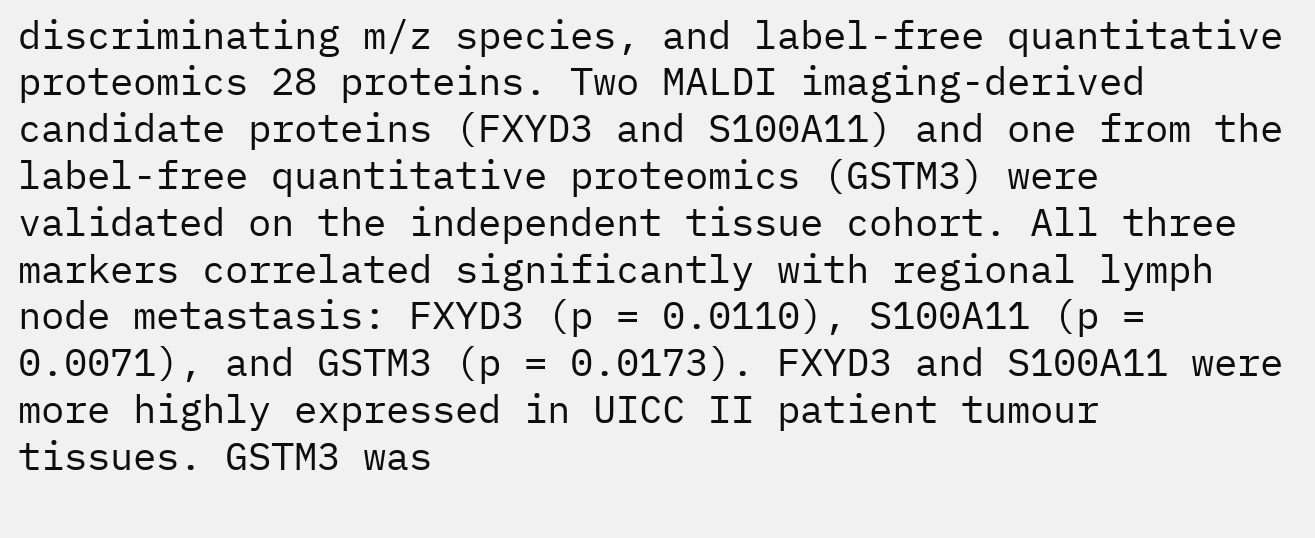discriminating m/z species, and label-free quantitative proteomics 28 proteins. Two MALDI imaging-derived candidate proteins (FXYD3 and S100A11) and one from the label-free quantitative proteomics (GSTM3) were validated on the independent tissue cohort. All three markers correlated significantly with regional lymph node metastasis: FXYD3 (p = 0.0110), S100A11 (p = 0.0071), and GSTM3 (p = 0.0173). FXYD3 and S100A11 were more highly expressed in UICC II patient tumour tissues. GSTM3 was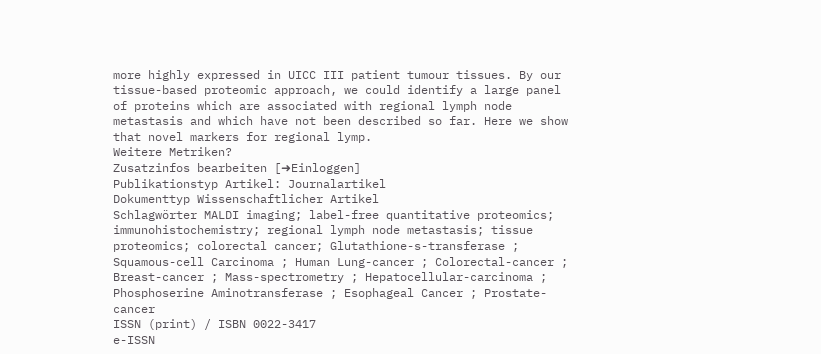more highly expressed in UICC III patient tumour tissues. By our tissue-based proteomic approach, we could identify a large panel of proteins which are associated with regional lymph node metastasis and which have not been described so far. Here we show that novel markers for regional lymp.
Weitere Metriken?
Zusatzinfos bearbeiten [➜Einloggen]
Publikationstyp Artikel: Journalartikel
Dokumenttyp Wissenschaftlicher Artikel
Schlagwörter MALDI imaging; label-free quantitative proteomics; immunohistochemistry; regional lymph node metastasis; tissue proteomics; colorectal cancer; Glutathione-s-transferase ; Squamous-cell Carcinoma ; Human Lung-cancer ; Colorectal-cancer ; Breast-cancer ; Mass-spectrometry ; Hepatocellular-carcinoma ; Phosphoserine Aminotransferase ; Esophageal Cancer ; Prostate-cancer
ISSN (print) / ISBN 0022-3417
e-ISSN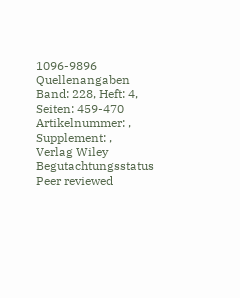1096-9896
Quellenangaben Band: 228, Heft: 4, Seiten: 459-470 Artikelnummer: , Supplement: ,
Verlag Wiley
Begutachtungsstatus Peer reviewed